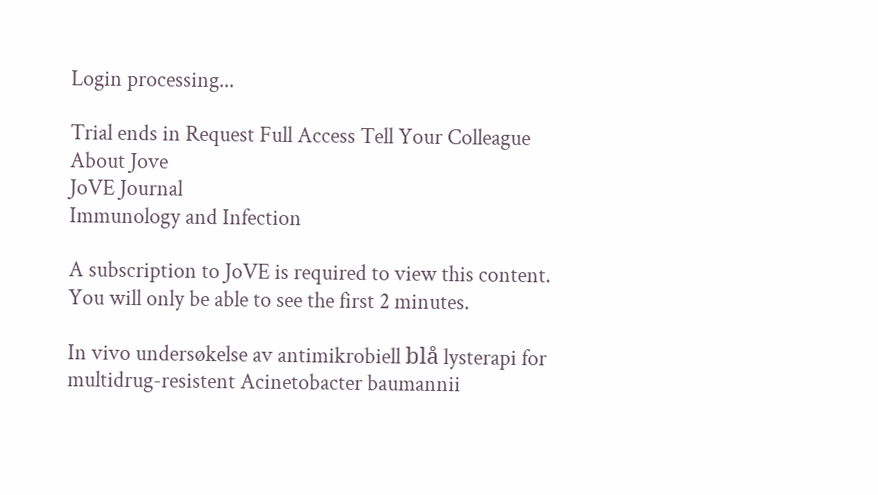Login processing...

Trial ends in Request Full Access Tell Your Colleague About Jove
JoVE Journal
Immunology and Infection

A subscription to JoVE is required to view this content.
You will only be able to see the first 2 minutes.

In vivo undersøkelse av antimikrobiell blå lysterapi for multidrug-resistent Acinetobacter baumannii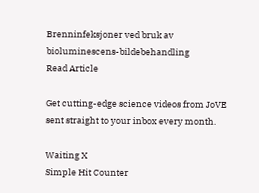Brenninfeksjoner ved bruk av bioluminescens-bildebehandling
Read Article

Get cutting-edge science videos from JoVE sent straight to your inbox every month.

Waiting X
Simple Hit Counter